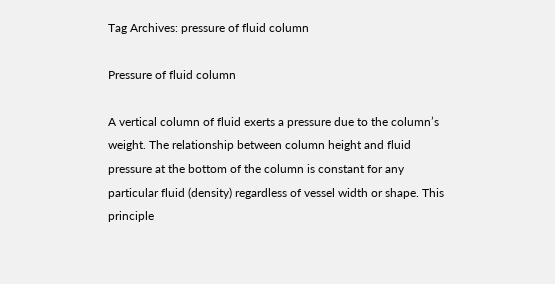Tag Archives: pressure of fluid column

Pressure of fluid column

A vertical column of fluid exerts a pressure due to the column’s weight. The relationship between column height and fluid pressure at the bottom of the column is constant for any particular fluid (density) regardless of vessel width or shape. This principle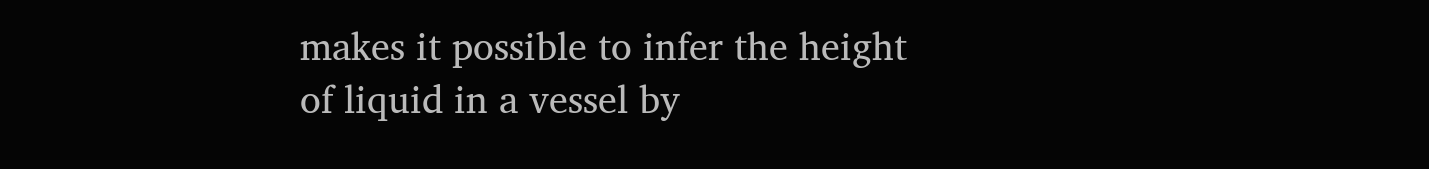makes it possible to infer the height of liquid in a vessel by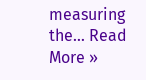measuring the… Read More »